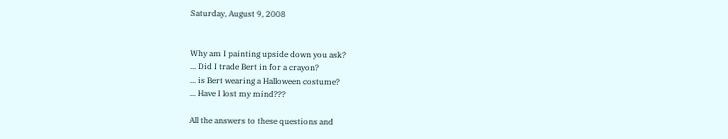Saturday, August 9, 2008


Why am I painting upside down you ask?
... Did I trade Bert in for a crayon?
... is Bert wearing a Halloween costume?
... Have I lost my mind???

All the answers to these questions and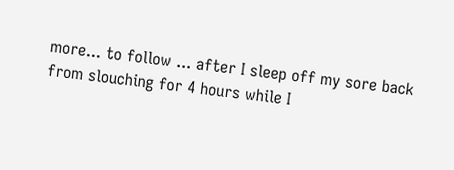more... to follow ... after I sleep off my sore back from slouching for 4 hours while I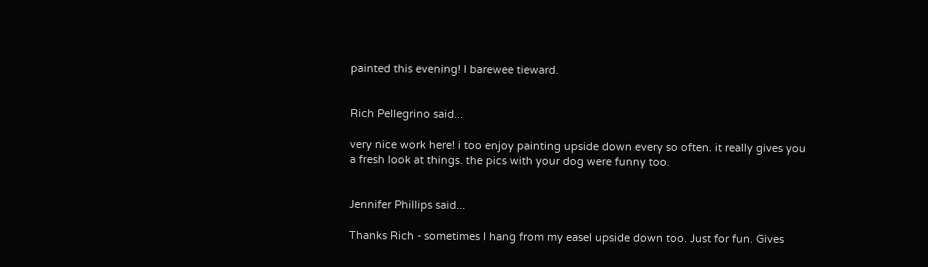painted this evening! I barewee tieward.


Rich Pellegrino said...

very nice work here! i too enjoy painting upside down every so often. it really gives you a fresh look at things. the pics with your dog were funny too.


Jennifer Phillips said...

Thanks Rich - sometimes I hang from my easel upside down too. Just for fun. Gives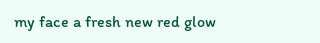my face a fresh new red glow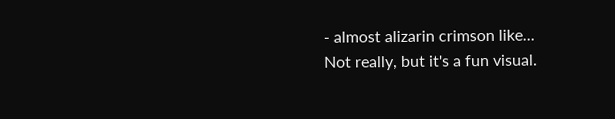- almost alizarin crimson like...
Not really, but it's a fun visual.